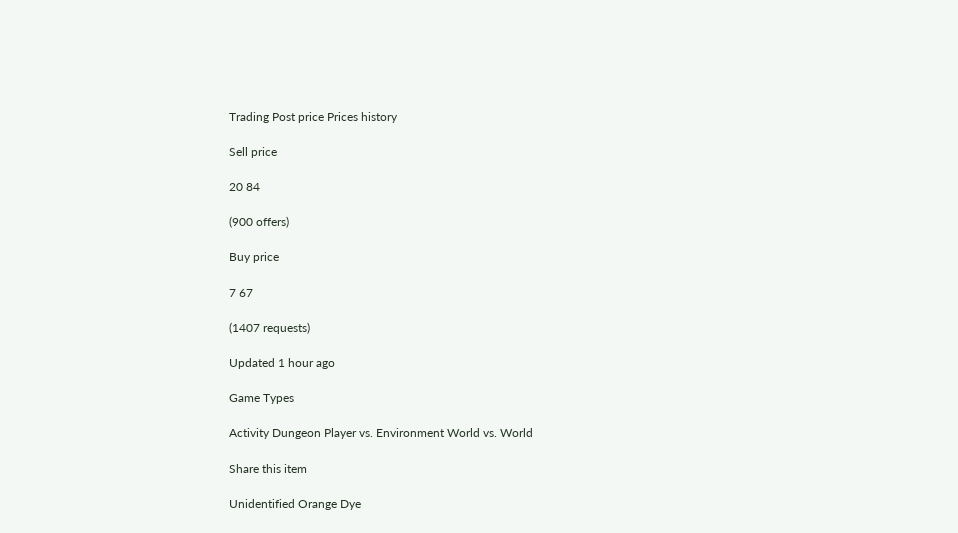Trading Post price Prices history

Sell price

20 84

(900 offers)

Buy price

7 67

(1407 requests)

Updated 1 hour ago

Game Types

Activity Dungeon Player vs. Environment World vs. World

Share this item

Unidentified Orange Dye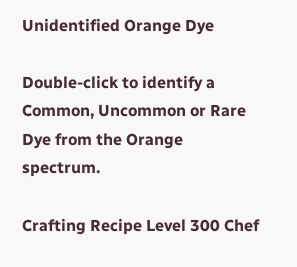Unidentified Orange Dye

Double-click to identify a Common, Uncommon or Rare Dye from the Orange spectrum.

Crafting Recipe Level 300 Chef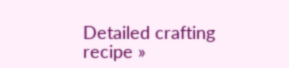Detailed crafting recipe »